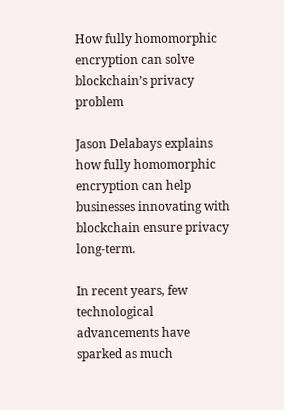How fully homomorphic encryption can solve blockchain’s privacy problem

Jason Delabays explains how fully homomorphic encryption can help businesses innovating with blockchain ensure privacy long-term.

In recent years, few technological advancements have sparked as much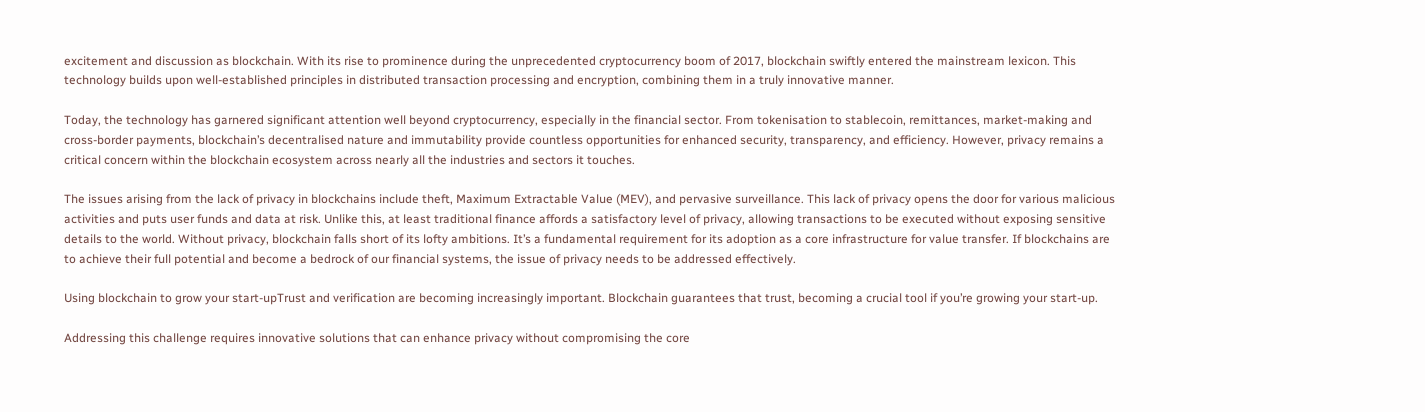excitement and discussion as blockchain. With its rise to prominence during the unprecedented cryptocurrency boom of 2017, blockchain swiftly entered the mainstream lexicon. This technology builds upon well-established principles in distributed transaction processing and encryption, combining them in a truly innovative manner.

Today, the technology has garnered significant attention well beyond cryptocurrency, especially in the financial sector. From tokenisation to stablecoin, remittances, market-making and cross-border payments, blockchain’s decentralised nature and immutability provide countless opportunities for enhanced security, transparency, and efficiency. However, privacy remains a critical concern within the blockchain ecosystem across nearly all the industries and sectors it touches.

The issues arising from the lack of privacy in blockchains include theft, Maximum Extractable Value (MEV), and pervasive surveillance. This lack of privacy opens the door for various malicious activities and puts user funds and data at risk. Unlike this, at least traditional finance affords a satisfactory level of privacy, allowing transactions to be executed without exposing sensitive details to the world. Without privacy, blockchain falls short of its lofty ambitions. It’s a fundamental requirement for its adoption as a core infrastructure for value transfer. If blockchains are to achieve their full potential and become a bedrock of our financial systems, the issue of privacy needs to be addressed effectively.

Using blockchain to grow your start-upTrust and verification are becoming increasingly important. Blockchain guarantees that trust, becoming a crucial tool if you’re growing your start-up.

Addressing this challenge requires innovative solutions that can enhance privacy without compromising the core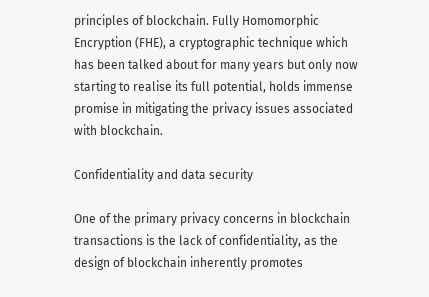principles of blockchain. Fully Homomorphic Encryption (FHE), a cryptographic technique which has been talked about for many years but only now starting to realise its full potential, holds immense promise in mitigating the privacy issues associated with blockchain.

Confidentiality and data security

One of the primary privacy concerns in blockchain transactions is the lack of confidentiality, as the design of blockchain inherently promotes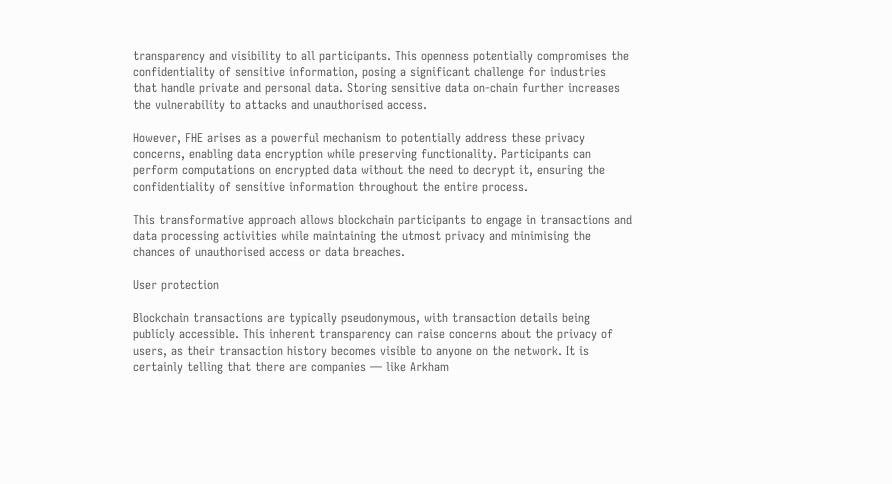transparency and visibility to all participants. This openness potentially compromises the confidentiality of sensitive information, posing a significant challenge for industries that handle private and personal data. Storing sensitive data on-chain further increases the vulnerability to attacks and unauthorised access.

However, FHE arises as a powerful mechanism to potentially address these privacy concerns, enabling data encryption while preserving functionality. Participants can perform computations on encrypted data without the need to decrypt it, ensuring the confidentiality of sensitive information throughout the entire process.

This transformative approach allows blockchain participants to engage in transactions and data processing activities while maintaining the utmost privacy and minimising the chances of unauthorised access or data breaches.

User protection

Blockchain transactions are typically pseudonymous, with transaction details being publicly accessible. This inherent transparency can raise concerns about the privacy of users, as their transaction history becomes visible to anyone on the network. It is certainly telling that there are companies — like Arkham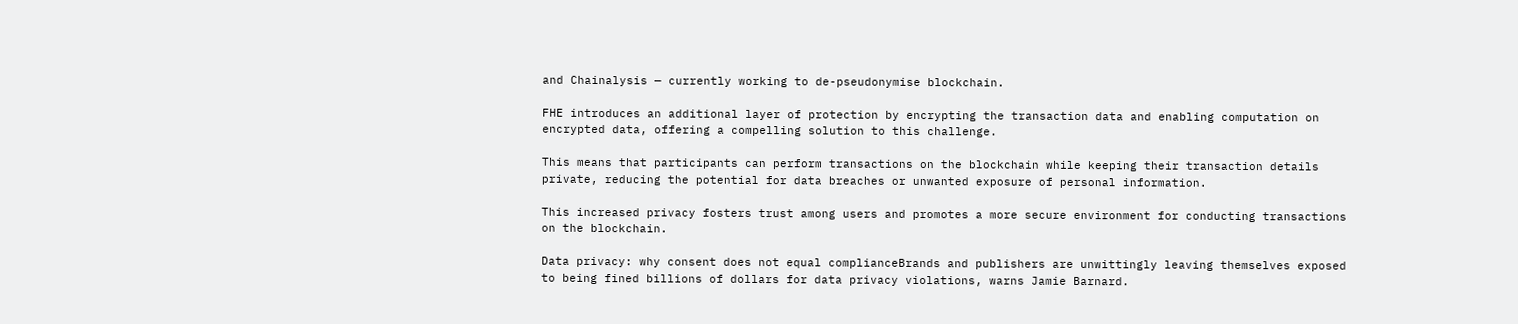and Chainalysis — currently working to de-pseudonymise blockchain.

FHE introduces an additional layer of protection by encrypting the transaction data and enabling computation on encrypted data, offering a compelling solution to this challenge.

This means that participants can perform transactions on the blockchain while keeping their transaction details private, reducing the potential for data breaches or unwanted exposure of personal information.

This increased privacy fosters trust among users and promotes a more secure environment for conducting transactions on the blockchain.

Data privacy: why consent does not equal complianceBrands and publishers are unwittingly leaving themselves exposed to being fined billions of dollars for data privacy violations, warns Jamie Barnard.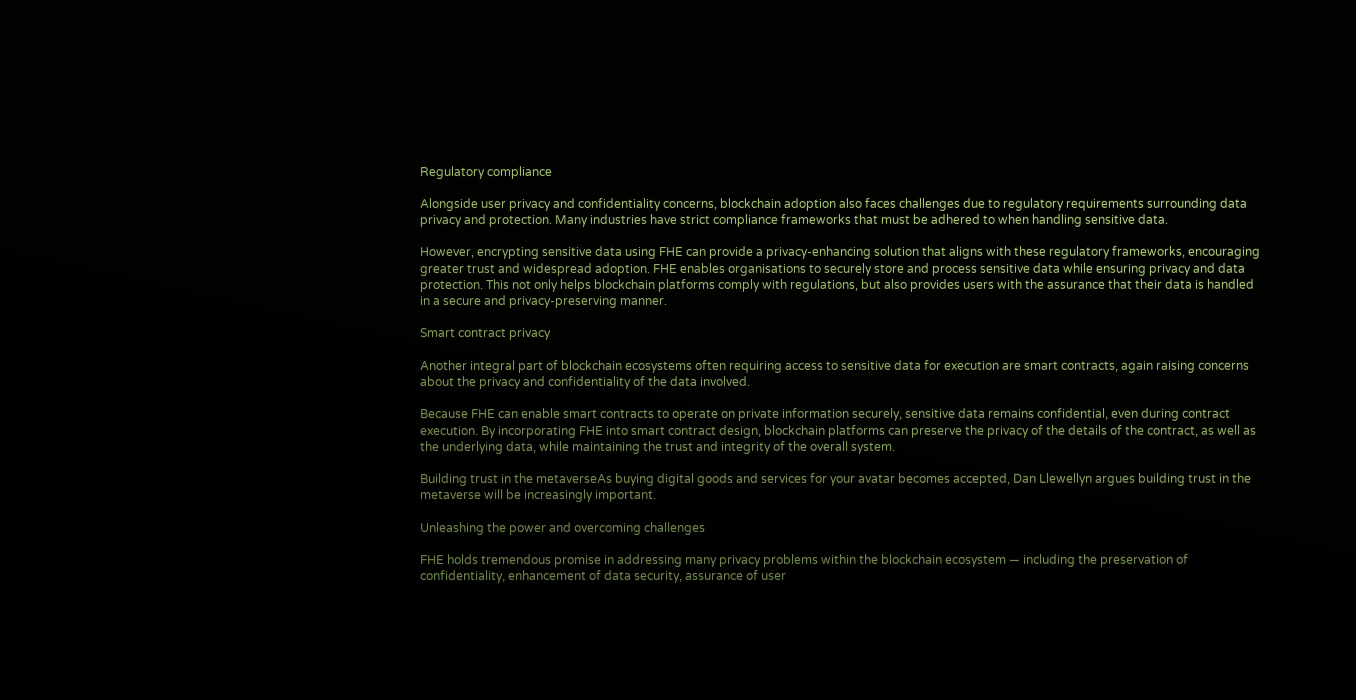Regulatory compliance

Alongside user privacy and confidentiality concerns, blockchain adoption also faces challenges due to regulatory requirements surrounding data privacy and protection. Many industries have strict compliance frameworks that must be adhered to when handling sensitive data.

However, encrypting sensitive data using FHE can provide a privacy-enhancing solution that aligns with these regulatory frameworks, encouraging greater trust and widespread adoption. FHE enables organisations to securely store and process sensitive data while ensuring privacy and data protection. This not only helps blockchain platforms comply with regulations, but also provides users with the assurance that their data is handled in a secure and privacy-preserving manner.

Smart contract privacy

Another integral part of blockchain ecosystems often requiring access to sensitive data for execution are smart contracts, again raising concerns about the privacy and confidentiality of the data involved.

Because FHE can enable smart contracts to operate on private information securely, sensitive data remains confidential, even during contract execution. By incorporating FHE into smart contract design, blockchain platforms can preserve the privacy of the details of the contract, as well as the underlying data, while maintaining the trust and integrity of the overall system.

Building trust in the metaverseAs buying digital goods and services for your avatar becomes accepted, Dan Llewellyn argues building trust in the metaverse will be increasingly important.

Unleashing the power and overcoming challenges

FHE holds tremendous promise in addressing many privacy problems within the blockchain ecosystem — including the preservation of confidentiality, enhancement of data security, assurance of user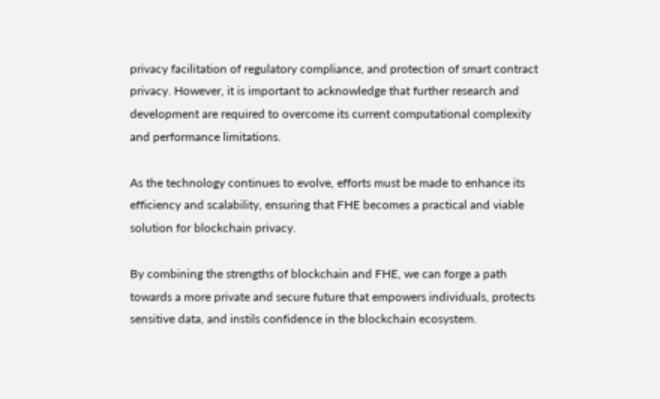privacy facilitation of regulatory compliance, and protection of smart contract privacy. However, it is important to acknowledge that further research and development are required to overcome its current computational complexity and performance limitations.

As the technology continues to evolve, efforts must be made to enhance its efficiency and scalability, ensuring that FHE becomes a practical and viable solution for blockchain privacy.

By combining the strengths of blockchain and FHE, we can forge a path towards a more private and secure future that empowers individuals, protects sensitive data, and instils confidence in the blockchain ecosystem.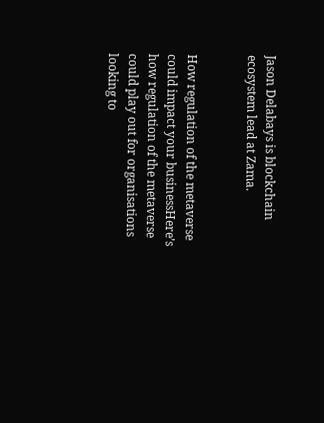Jason Delabays is blockchain ecosystem lead at Zama.


How regulation of the metaverse could impact your businessHere’s how regulation of the metaverse could play out for organisations looking to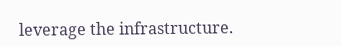leverage the infrastructure.